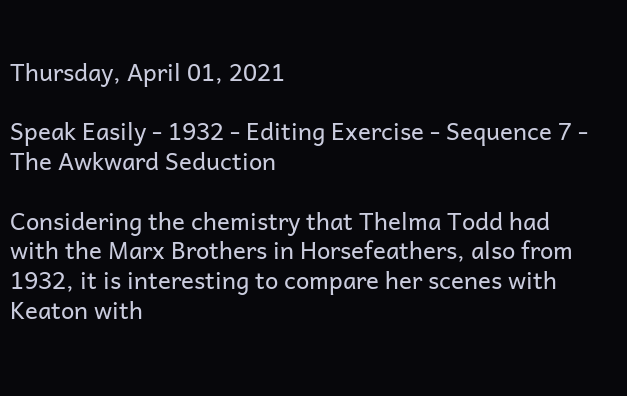Thursday, April 01, 2021

Speak Easily - 1932 - Editing Exercise - Sequence 7 - The Awkward Seduction

Considering the chemistry that Thelma Todd had with the Marx Brothers in Horsefeathers, also from 1932, it is interesting to compare her scenes with Keaton with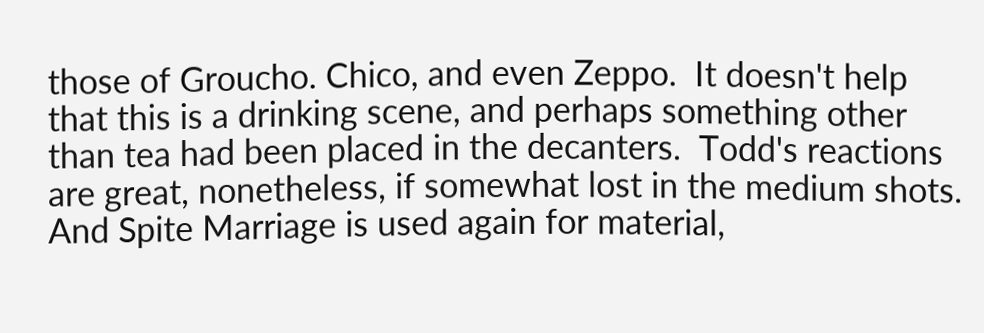those of Groucho. Chico, and even Zeppo.  It doesn't help that this is a drinking scene, and perhaps something other than tea had been placed in the decanters.  Todd's reactions are great, nonetheless, if somewhat lost in the medium shots.  And Spite Marriage is used again for material,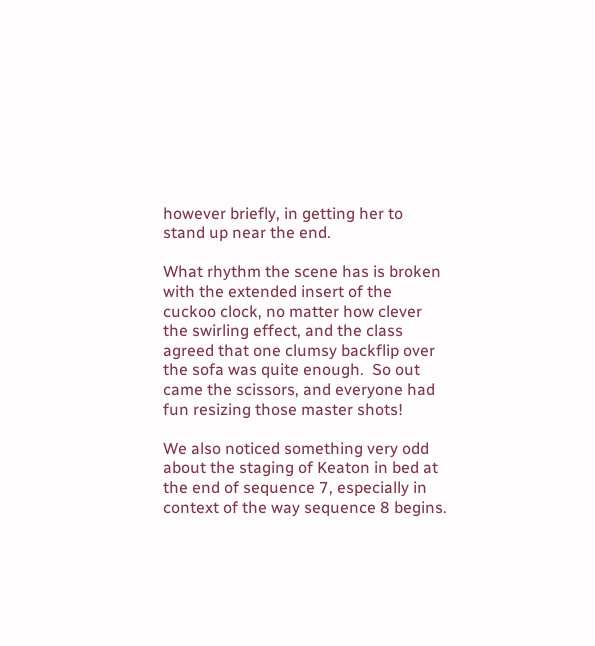however briefly, in getting her to stand up near the end.

What rhythm the scene has is broken with the extended insert of the cuckoo clock, no matter how clever the swirling effect, and the class agreed that one clumsy backflip over the sofa was quite enough.  So out came the scissors, and everyone had fun resizing those master shots!

We also noticed something very odd about the staging of Keaton in bed at the end of sequence 7, especially in context of the way sequence 8 begins.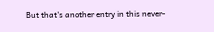But that's another entry in this never-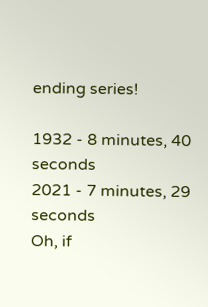ending series!

1932 - 8 minutes, 40 seconds
2021 - 7 minutes, 29 seconds
Oh, if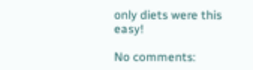only diets were this easy!

No comments: